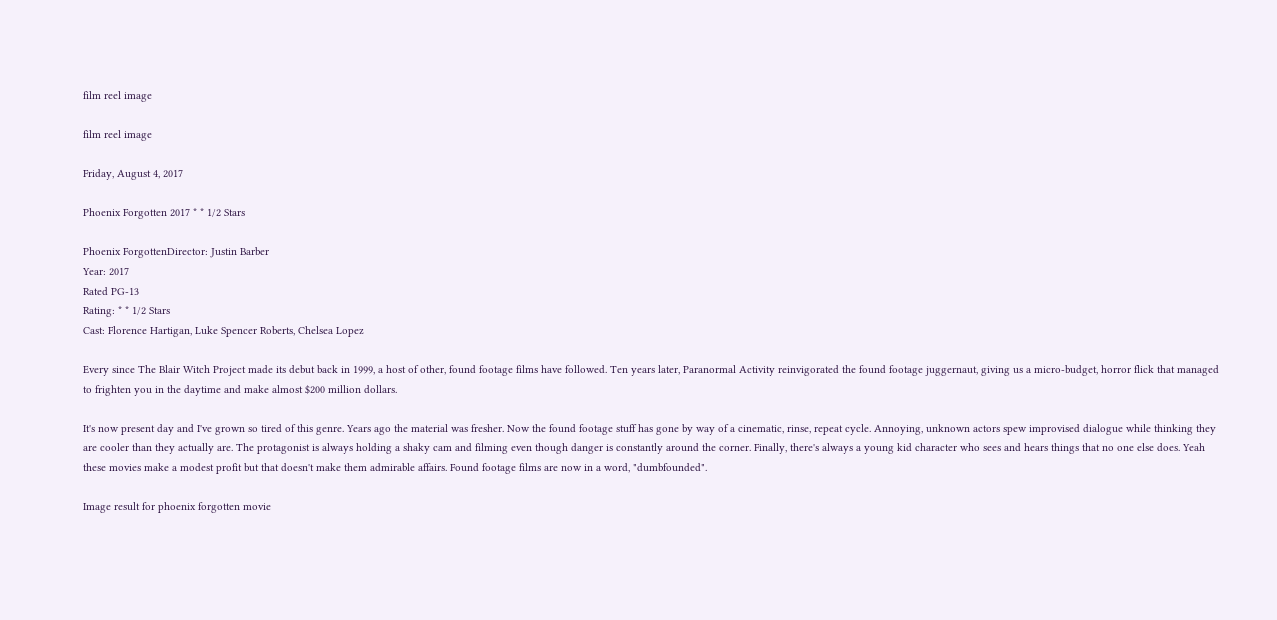film reel image

film reel image

Friday, August 4, 2017

Phoenix Forgotten 2017 * * 1/2 Stars

Phoenix ForgottenDirector: Justin Barber
Year: 2017
Rated PG-13
Rating: * * 1/2 Stars
Cast: Florence Hartigan, Luke Spencer Roberts, Chelsea Lopez

Every since The Blair Witch Project made its debut back in 1999, a host of other, found footage films have followed. Ten years later, Paranormal Activity reinvigorated the found footage juggernaut, giving us a micro-budget, horror flick that managed to frighten you in the daytime and make almost $200 million dollars.

It's now present day and I've grown so tired of this genre. Years ago the material was fresher. Now the found footage stuff has gone by way of a cinematic, rinse, repeat cycle. Annoying, unknown actors spew improvised dialogue while thinking they are cooler than they actually are. The protagonist is always holding a shaky cam and filming even though danger is constantly around the corner. Finally, there's always a young kid character who sees and hears things that no one else does. Yeah these movies make a modest profit but that doesn't make them admirable affairs. Found footage films are now in a word, "dumbfounded".

Image result for phoenix forgotten movie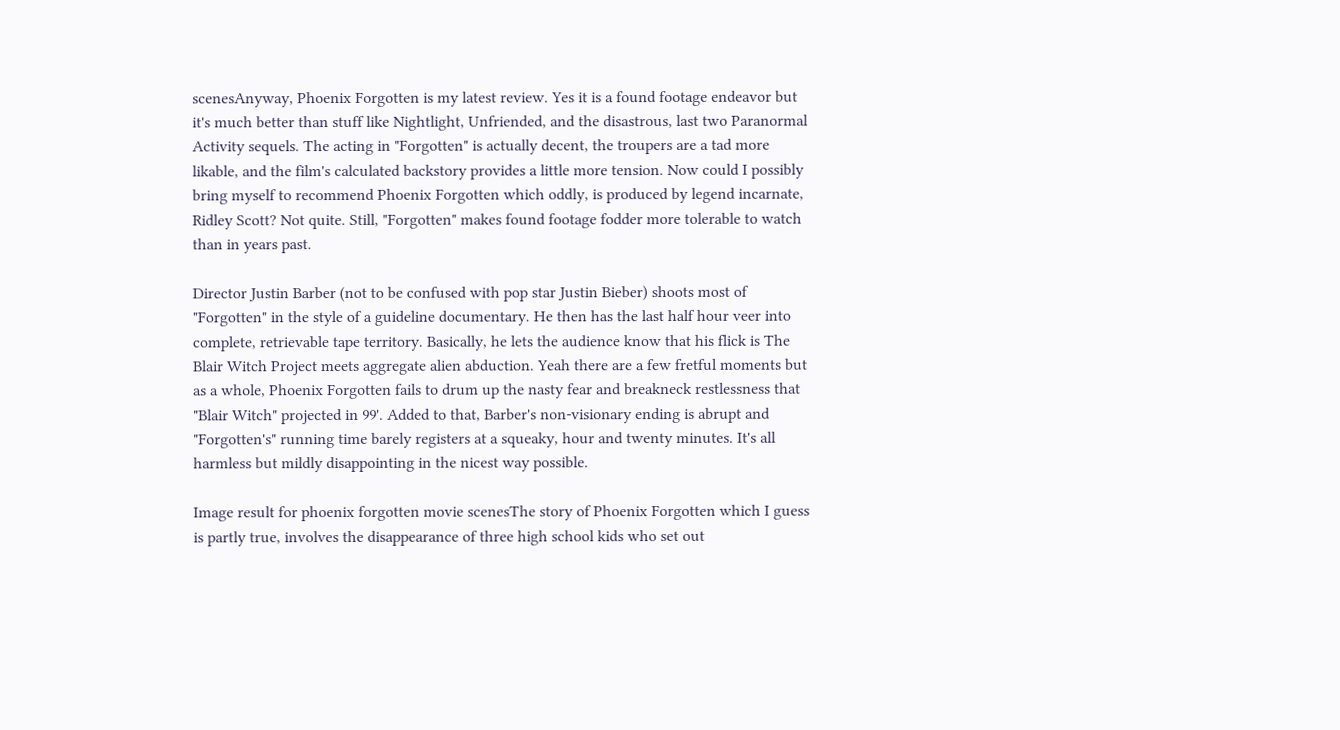scenesAnyway, Phoenix Forgotten is my latest review. Yes it is a found footage endeavor but it's much better than stuff like Nightlight, Unfriended, and the disastrous, last two Paranormal Activity sequels. The acting in "Forgotten" is actually decent, the troupers are a tad more likable, and the film's calculated backstory provides a little more tension. Now could I possibly bring myself to recommend Phoenix Forgotten which oddly, is produced by legend incarnate, Ridley Scott? Not quite. Still, "Forgotten" makes found footage fodder more tolerable to watch than in years past.

Director Justin Barber (not to be confused with pop star Justin Bieber) shoots most of "Forgotten" in the style of a guideline documentary. He then has the last half hour veer into complete, retrievable tape territory. Basically, he lets the audience know that his flick is The Blair Witch Project meets aggregate alien abduction. Yeah there are a few fretful moments but as a whole, Phoenix Forgotten fails to drum up the nasty fear and breakneck restlessness that "Blair Witch" projected in 99'. Added to that, Barber's non-visionary ending is abrupt and "Forgotten's" running time barely registers at a squeaky, hour and twenty minutes. It's all harmless but mildly disappointing in the nicest way possible.

Image result for phoenix forgotten movie scenesThe story of Phoenix Forgotten which I guess is partly true, involves the disappearance of three high school kids who set out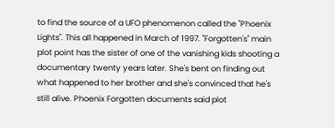to find the source of a UFO phenomenon called the "Phoenix Lights". This all happened in March of 1997. "Forgotten's" main plot point has the sister of one of the vanishing kids shooting a documentary twenty years later. She's bent on finding out what happened to her brother and she's convinced that he's still alive. Phoenix Forgotten documents said plot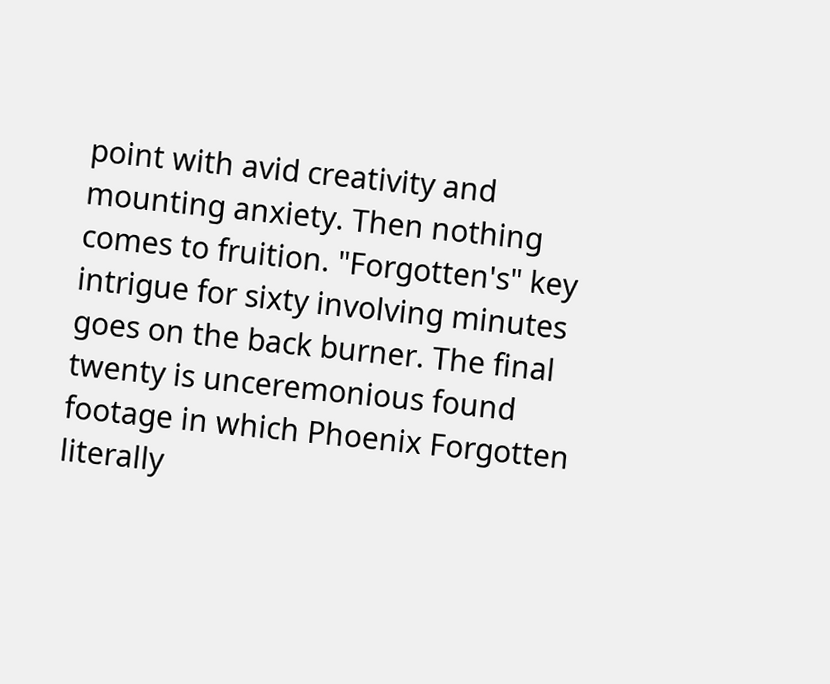point with avid creativity and mounting anxiety. Then nothing comes to fruition. "Forgotten's" key intrigue for sixty involving minutes goes on the back burner. The final twenty is unceremonious found footage in which Phoenix Forgotten literally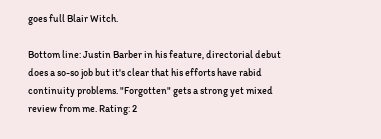goes full Blair Witch.

Bottom line: Justin Barber in his feature, directorial debut does a so-so job but it's clear that his efforts have rabid continuity problems. "Forgotten" gets a strong yet mixed review from me. Rating: 2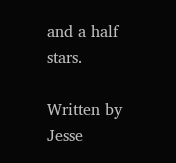and a half stars.

Written by Jesse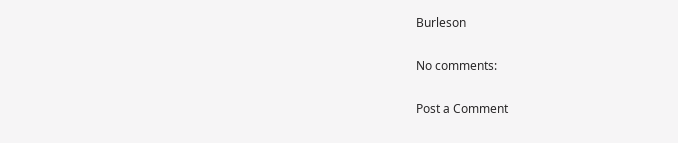Burleson

No comments:

Post a Comment